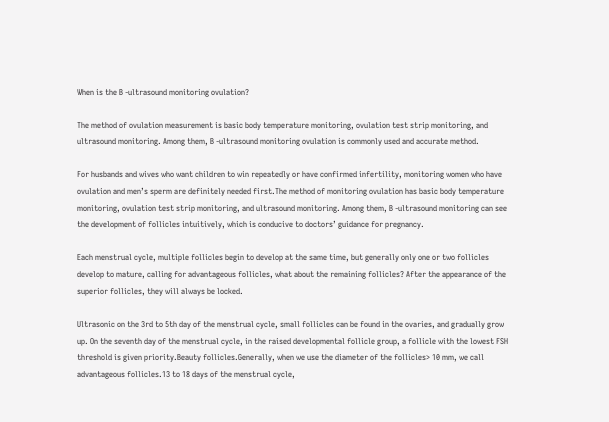When is the B -ultrasound monitoring ovulation?

The method of ovulation measurement is basic body temperature monitoring, ovulation test strip monitoring, and ultrasound monitoring. Among them, B -ultrasound monitoring ovulation is commonly used and accurate method.

For husbands and wives who want children to win repeatedly or have confirmed infertility, monitoring women who have ovulation and men’s sperm are definitely needed first.The method of monitoring ovulation has basic body temperature monitoring, ovulation test strip monitoring, and ultrasound monitoring. Among them, B -ultrasound monitoring can see the development of follicles intuitively, which is conducive to doctors’ guidance for pregnancy.

Each menstrual cycle, multiple follicles begin to develop at the same time, but generally only one or two follicles develop to mature, calling for advantageous follicles, what about the remaining follicles? After the appearance of the superior follicles, they will always be locked.

Ultrasonic on the 3rd to 5th day of the menstrual cycle, small follicles can be found in the ovaries, and gradually grow up. On the seventh day of the menstrual cycle, in the raised developmental follicle group, a follicle with the lowest FSH threshold is given priority.Beauty follicles.Generally, when we use the diameter of the follicles> 10 mm, we call advantageous follicles.13 to 18 days of the menstrual cycle,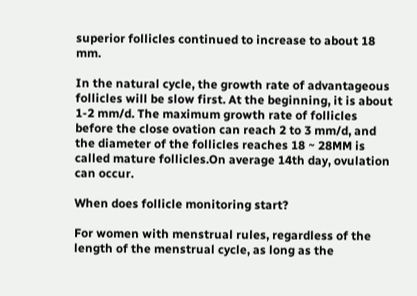superior follicles continued to increase to about 18 mm.

In the natural cycle, the growth rate of advantageous follicles will be slow first. At the beginning, it is about 1-2 mm/d. The maximum growth rate of follicles before the close ovation can reach 2 to 3 mm/d, and the diameter of the follicles reaches 18 ~ 28MM is called mature follicles.On average 14th day, ovulation can occur.

When does follicle monitoring start?

For women with menstrual rules, regardless of the length of the menstrual cycle, as long as the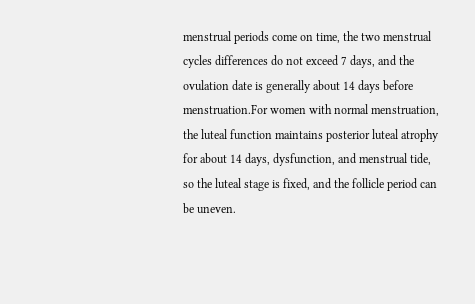menstrual periods come on time, the two menstrual cycles differences do not exceed 7 days, and the ovulation date is generally about 14 days before menstruation.For women with normal menstruation, the luteal function maintains posterior luteal atrophy for about 14 days, dysfunction, and menstrual tide, so the luteal stage is fixed, and the follicle period can be uneven.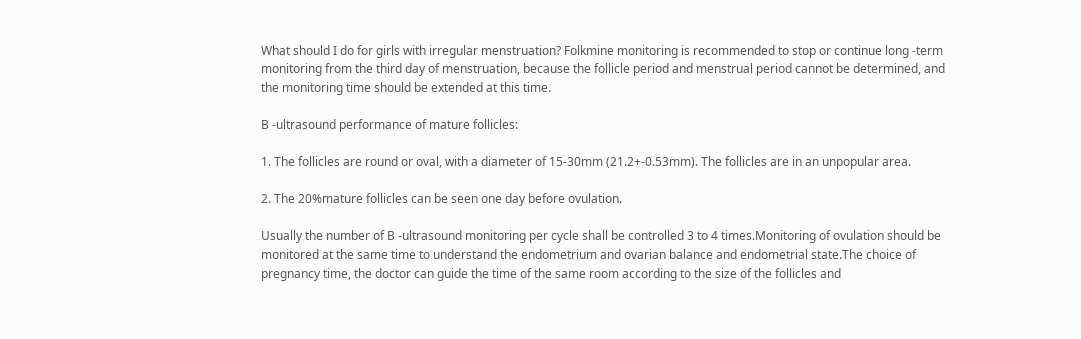What should I do for girls with irregular menstruation? Folkmine monitoring is recommended to stop or continue long -term monitoring from the third day of menstruation, because the follicle period and menstrual period cannot be determined, and the monitoring time should be extended at this time.

B -ultrasound performance of mature follicles:

1. The follicles are round or oval, with a diameter of 15-30mm (21.2+-0.53mm). The follicles are in an unpopular area.

2. The 20%mature follicles can be seen one day before ovulation.

Usually the number of B -ultrasound monitoring per cycle shall be controlled 3 to 4 times.Monitoring of ovulation should be monitored at the same time to understand the endometrium and ovarian balance and endometrial state.The choice of pregnancy time, the doctor can guide the time of the same room according to the size of the follicles and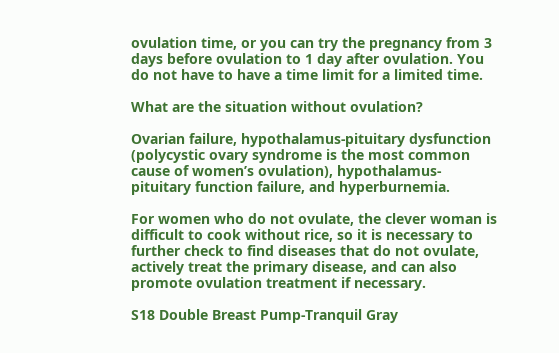ovulation time, or you can try the pregnancy from 3 days before ovulation to 1 day after ovulation. You do not have to have a time limit for a limited time.

What are the situation without ovulation?

Ovarian failure, hypothalamus-pituitary dysfunction (polycystic ovary syndrome is the most common cause of women’s ovulation), hypothalamus-pituitary function failure, and hyperburnemia.

For women who do not ovulate, the clever woman is difficult to cook without rice, so it is necessary to further check to find diseases that do not ovulate, actively treat the primary disease, and can also promote ovulation treatment if necessary.

S18 Double Breast Pump-Tranquil Gray